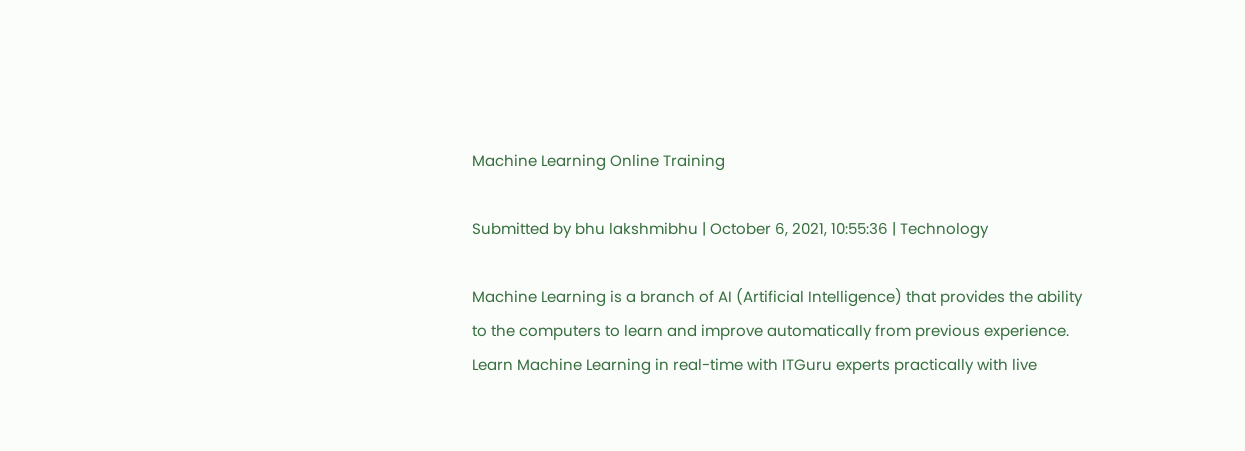Machine Learning Online Training

Submitted by bhu lakshmibhu | October 6, 2021, 10:55:36 | Technology

Machine Learning is a branch of AI (Artificial Intelligence) that provides the ability to the computers to learn and improve automatically from previous experience. Learn Machine Learning in real-time with ITGuru experts practically with live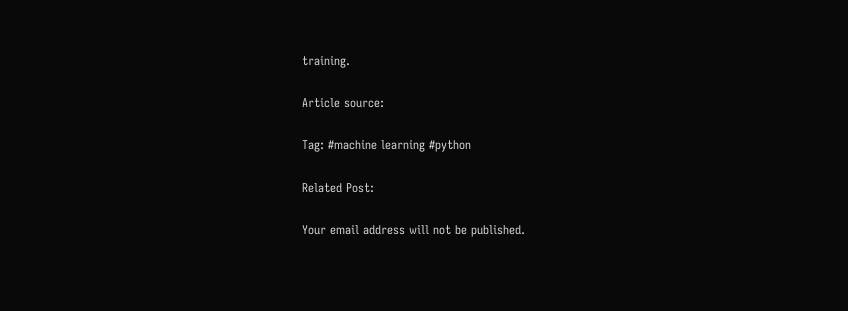training.

Article source:

Tag: #machine learning #python

Related Post:

Your email address will not be published.